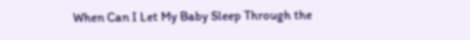When Can I Let My Baby Sleep Through the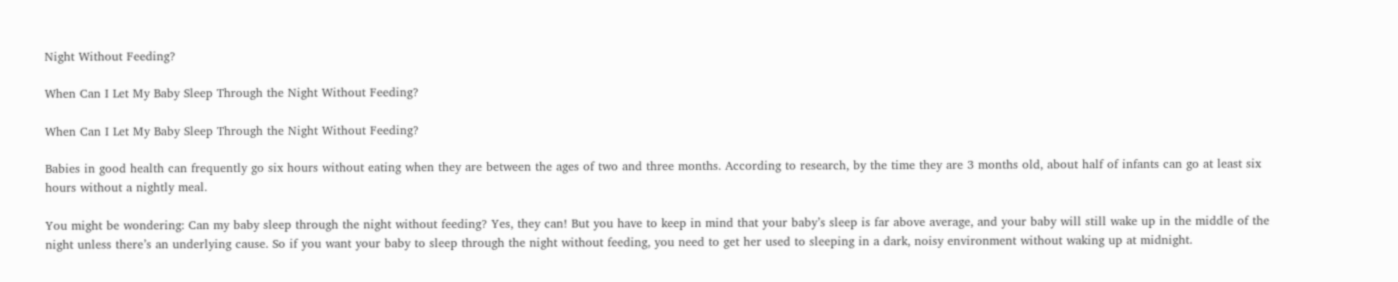Night Without Feeding?

When Can I Let My Baby Sleep Through the Night Without Feeding?

When Can I Let My Baby Sleep Through the Night Without Feeding?

Babies in good health can frequently go six hours without eating when they are between the ages of two and three months. According to research, by the time they are 3 months old, about half of infants can go at least six hours without a nightly meal.

You might be wondering: Can my baby sleep through the night without feeding? Yes, they can! But you have to keep in mind that your baby’s sleep is far above average, and your baby will still wake up in the middle of the night unless there’s an underlying cause. So if you want your baby to sleep through the night without feeding, you need to get her used to sleeping in a dark, noisy environment without waking up at midnight.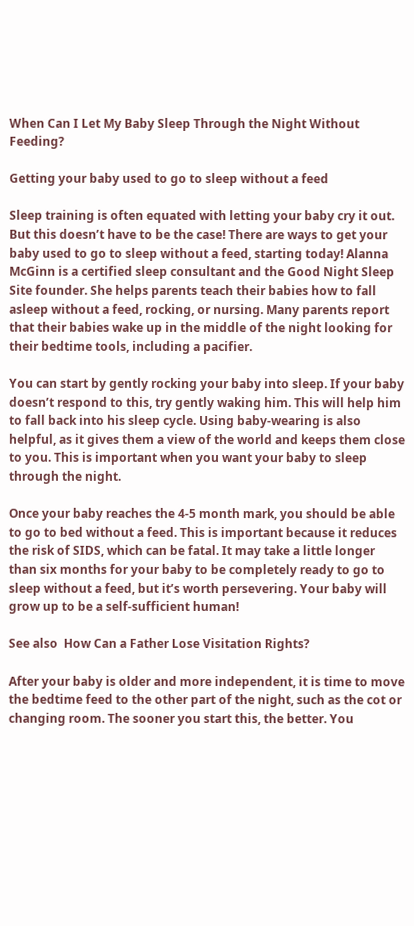When Can I Let My Baby Sleep Through the Night Without Feeding?

Getting your baby used to go to sleep without a feed

Sleep training is often equated with letting your baby cry it out. But this doesn’t have to be the case! There are ways to get your baby used to go to sleep without a feed, starting today! Alanna McGinn is a certified sleep consultant and the Good Night Sleep Site founder. She helps parents teach their babies how to fall asleep without a feed, rocking, or nursing. Many parents report that their babies wake up in the middle of the night looking for their bedtime tools, including a pacifier.

You can start by gently rocking your baby into sleep. If your baby doesn’t respond to this, try gently waking him. This will help him to fall back into his sleep cycle. Using baby-wearing is also helpful, as it gives them a view of the world and keeps them close to you. This is important when you want your baby to sleep through the night.

Once your baby reaches the 4-5 month mark, you should be able to go to bed without a feed. This is important because it reduces the risk of SIDS, which can be fatal. It may take a little longer than six months for your baby to be completely ready to go to sleep without a feed, but it’s worth persevering. Your baby will grow up to be a self-sufficient human!

See also  How Can a Father Lose Visitation Rights?

After your baby is older and more independent, it is time to move the bedtime feed to the other part of the night, such as the cot or changing room. The sooner you start this, the better. You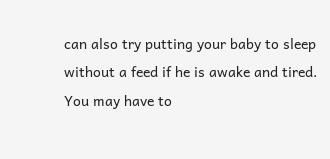can also try putting your baby to sleep without a feed if he is awake and tired. You may have to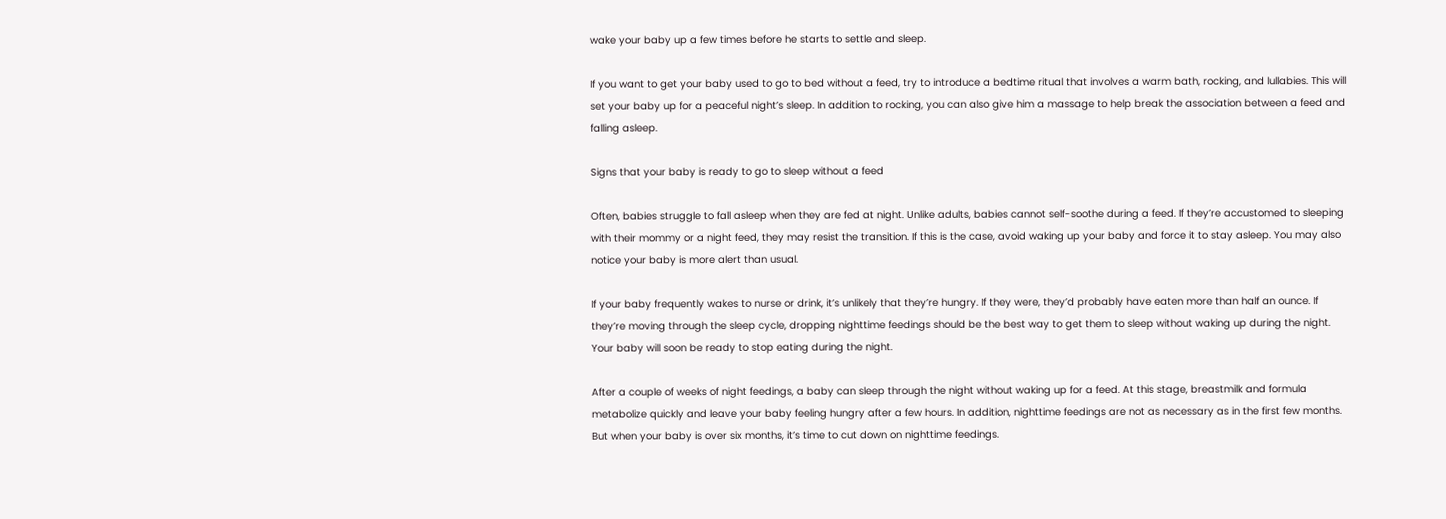wake your baby up a few times before he starts to settle and sleep.

If you want to get your baby used to go to bed without a feed, try to introduce a bedtime ritual that involves a warm bath, rocking, and lullabies. This will set your baby up for a peaceful night’s sleep. In addition to rocking, you can also give him a massage to help break the association between a feed and falling asleep.

Signs that your baby is ready to go to sleep without a feed

Often, babies struggle to fall asleep when they are fed at night. Unlike adults, babies cannot self-soothe during a feed. If they’re accustomed to sleeping with their mommy or a night feed, they may resist the transition. If this is the case, avoid waking up your baby and force it to stay asleep. You may also notice your baby is more alert than usual.

If your baby frequently wakes to nurse or drink, it’s unlikely that they’re hungry. If they were, they’d probably have eaten more than half an ounce. If they’re moving through the sleep cycle, dropping nighttime feedings should be the best way to get them to sleep without waking up during the night. Your baby will soon be ready to stop eating during the night.

After a couple of weeks of night feedings, a baby can sleep through the night without waking up for a feed. At this stage, breastmilk and formula metabolize quickly and leave your baby feeling hungry after a few hours. In addition, nighttime feedings are not as necessary as in the first few months. But when your baby is over six months, it’s time to cut down on nighttime feedings.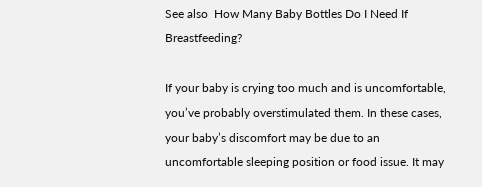See also  How Many Baby Bottles Do I Need If Breastfeeding?

If your baby is crying too much and is uncomfortable, you’ve probably overstimulated them. In these cases, your baby’s discomfort may be due to an uncomfortable sleeping position or food issue. It may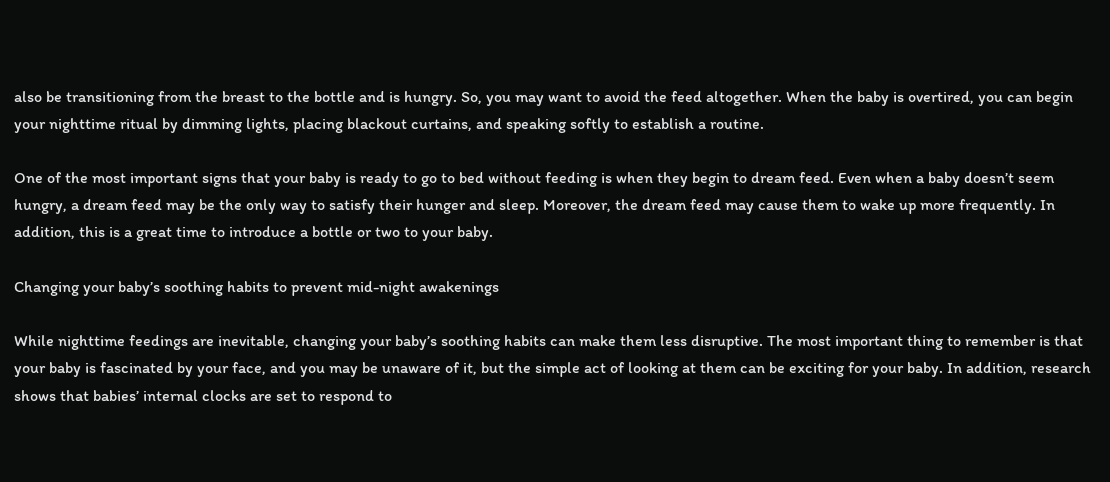also be transitioning from the breast to the bottle and is hungry. So, you may want to avoid the feed altogether. When the baby is overtired, you can begin your nighttime ritual by dimming lights, placing blackout curtains, and speaking softly to establish a routine.

One of the most important signs that your baby is ready to go to bed without feeding is when they begin to dream feed. Even when a baby doesn’t seem hungry, a dream feed may be the only way to satisfy their hunger and sleep. Moreover, the dream feed may cause them to wake up more frequently. In addition, this is a great time to introduce a bottle or two to your baby.

Changing your baby’s soothing habits to prevent mid-night awakenings

While nighttime feedings are inevitable, changing your baby’s soothing habits can make them less disruptive. The most important thing to remember is that your baby is fascinated by your face, and you may be unaware of it, but the simple act of looking at them can be exciting for your baby. In addition, research shows that babies’ internal clocks are set to respond to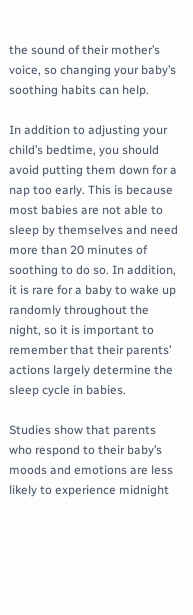the sound of their mother’s voice, so changing your baby’s soothing habits can help.

In addition to adjusting your child’s bedtime, you should avoid putting them down for a nap too early. This is because most babies are not able to sleep by themselves and need more than 20 minutes of soothing to do so. In addition, it is rare for a baby to wake up randomly throughout the night, so it is important to remember that their parents’ actions largely determine the sleep cycle in babies.

Studies show that parents who respond to their baby’s moods and emotions are less likely to experience midnight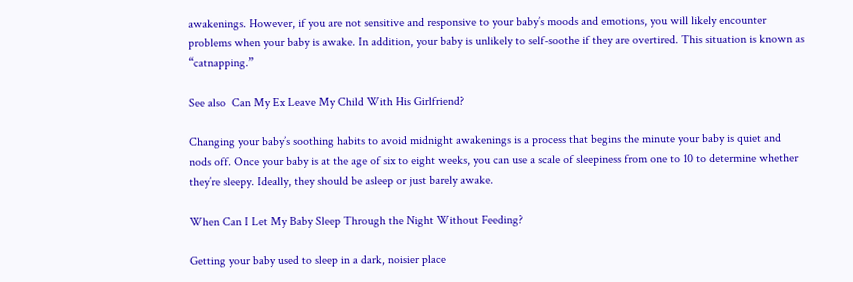awakenings. However, if you are not sensitive and responsive to your baby’s moods and emotions, you will likely encounter problems when your baby is awake. In addition, your baby is unlikely to self-soothe if they are overtired. This situation is known as “catnapping.”

See also  Can My Ex Leave My Child With His Girlfriend?

Changing your baby’s soothing habits to avoid midnight awakenings is a process that begins the minute your baby is quiet and nods off. Once your baby is at the age of six to eight weeks, you can use a scale of sleepiness from one to 10 to determine whether they’re sleepy. Ideally, they should be asleep or just barely awake.

When Can I Let My Baby Sleep Through the Night Without Feeding?

Getting your baby used to sleep in a dark, noisier place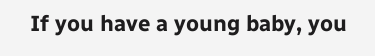If you have a young baby, you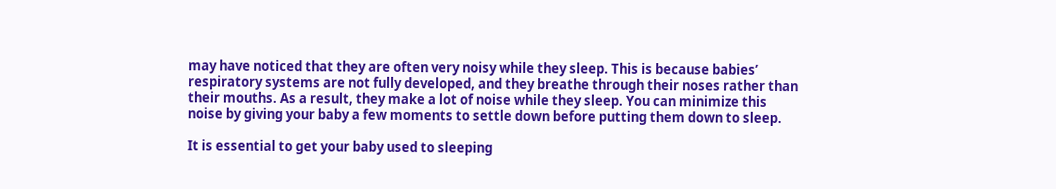may have noticed that they are often very noisy while they sleep. This is because babies’ respiratory systems are not fully developed, and they breathe through their noses rather than their mouths. As a result, they make a lot of noise while they sleep. You can minimize this noise by giving your baby a few moments to settle down before putting them down to sleep.

It is essential to get your baby used to sleeping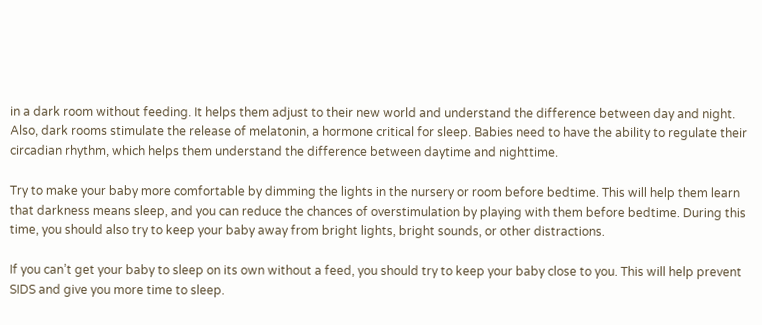in a dark room without feeding. It helps them adjust to their new world and understand the difference between day and night. Also, dark rooms stimulate the release of melatonin, a hormone critical for sleep. Babies need to have the ability to regulate their circadian rhythm, which helps them understand the difference between daytime and nighttime.

Try to make your baby more comfortable by dimming the lights in the nursery or room before bedtime. This will help them learn that darkness means sleep, and you can reduce the chances of overstimulation by playing with them before bedtime. During this time, you should also try to keep your baby away from bright lights, bright sounds, or other distractions.

If you can’t get your baby to sleep on its own without a feed, you should try to keep your baby close to you. This will help prevent SIDS and give you more time to sleep.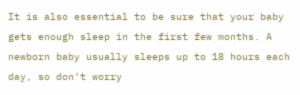It is also essential to be sure that your baby gets enough sleep in the first few months. A newborn baby usually sleeps up to 18 hours each day, so don’t worry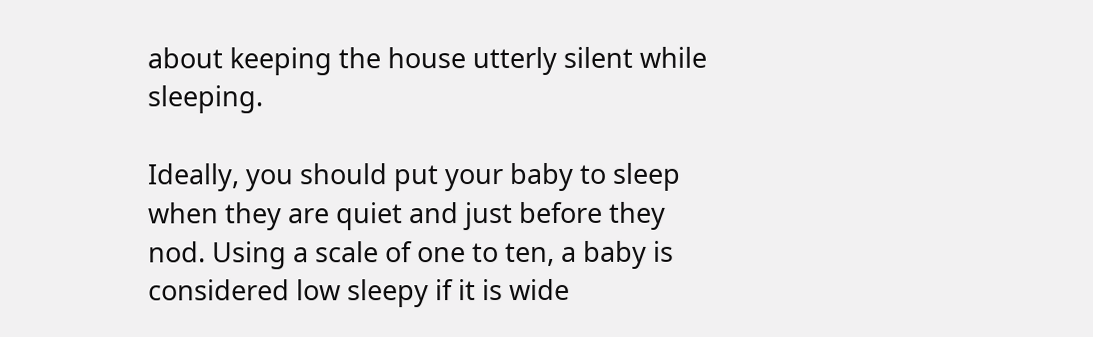about keeping the house utterly silent while sleeping.

Ideally, you should put your baby to sleep when they are quiet and just before they nod. Using a scale of one to ten, a baby is considered low sleepy if it is wide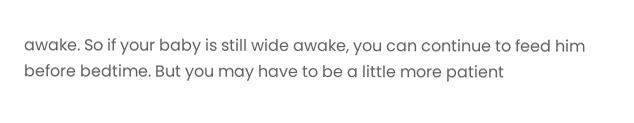awake. So if your baby is still wide awake, you can continue to feed him before bedtime. But you may have to be a little more patient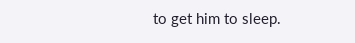to get him to sleep.